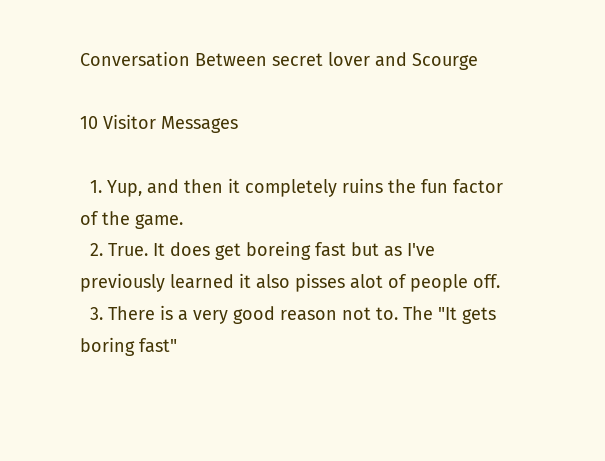Conversation Between secret lover and Scourge

10 Visitor Messages

  1. Yup, and then it completely ruins the fun factor of the game.
  2. True. It does get boreing fast but as I've previously learned it also pisses alot of people off.
  3. There is a very good reason not to. The "It gets boring fast"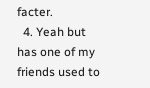facter.
  4. Yeah but has one of my friends used to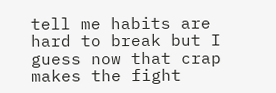tell me habits are hard to break but I guess now that crap makes the fight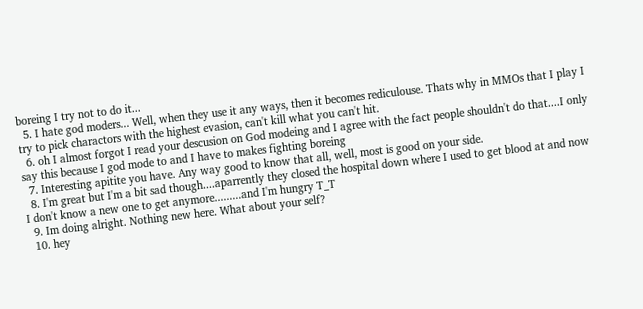boreing I try not to do it...
  5. I hate god moders... Well, when they use it any ways, then it becomes rediculouse. Thats why in MMOs that I play I try to pick charactors with the highest evasion, can't kill what you can't hit.
  6. oh I almost forgot I read your descusion on God modeing and I agree with the fact people shouldn't do that....I only say this because I god mode to and I have to makes fighting boreing
  7. Interesting apitite you have. Any way good to know that all, well, most is good on your side.
  8. I'm great but I'm a bit sad though....aparrently they closed the hospital down where I used to get blood at and now I don't know a new one to get anymore.........and I'm hungry T_T
  9. Im doing alright. Nothing new here. What about your self?
  10. hey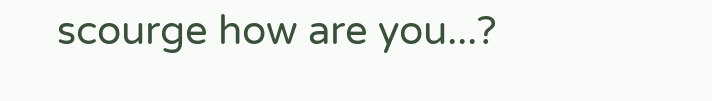scourge how are you...?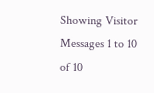Showing Visitor Messages 1 to 10 of 10